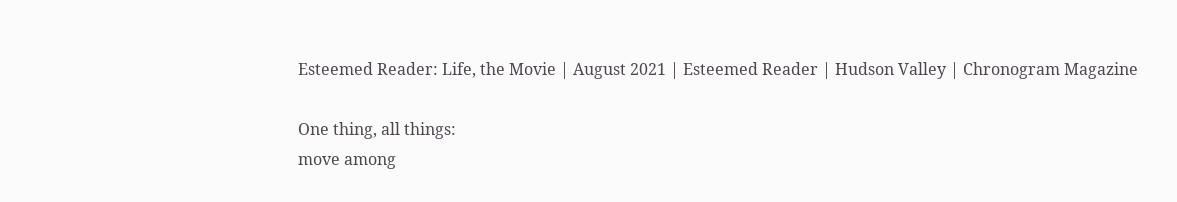Esteemed Reader: Life, the Movie | August 2021 | Esteemed Reader | Hudson Valley | Chronogram Magazine

One thing, all things:
move among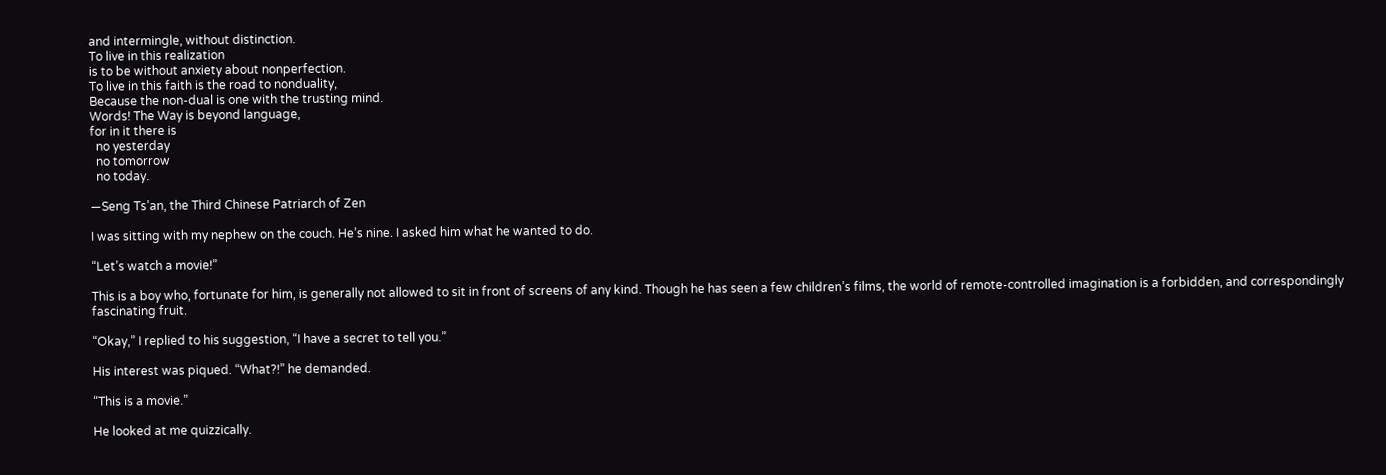and intermingle, without distinction.
To live in this realization
is to be without anxiety about nonperfection.
To live in this faith is the road to nonduality,
Because the non-dual is one with the trusting mind.
Words! The Way is beyond language,
for in it there is
  no yesterday
  no tomorrow
  no today.

—Seng Ts’an, the Third Chinese Patriarch of Zen

I was sitting with my nephew on the couch. He’s nine. I asked him what he wanted to do.

“Let’s watch a movie!”

This is a boy who, fortunate for him, is generally not allowed to sit in front of screens of any kind. Though he has seen a few children’s films, the world of remote-controlled imagination is a forbidden, and correspondingly fascinating fruit.

“Okay,” I replied to his suggestion, “I have a secret to tell you.”

His interest was piqued. “What?!” he demanded.

“This is a movie.”

He looked at me quizzically.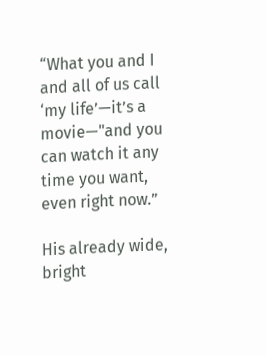“What you and I and all of us call ‘my life’—it’s a movie—"and you can watch it any time you want, even right now.”

His already wide, bright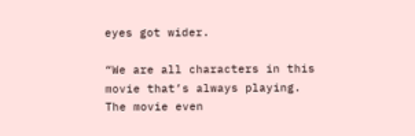eyes got wider.

“We are all characters in this movie that’s always playing. The movie even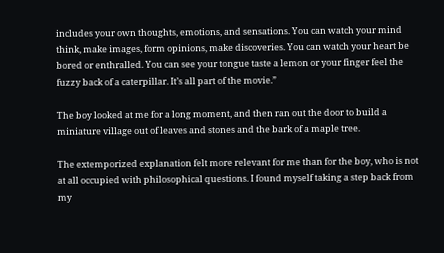includes your own thoughts, emotions, and sensations. You can watch your mind think, make images, form opinions, make discoveries. You can watch your heart be bored or enthralled. You can see your tongue taste a lemon or your finger feel the fuzzy back of a caterpillar. It’s all part of the movie.”

The boy looked at me for a long moment, and then ran out the door to build a miniature village out of leaves and stones and the bark of a maple tree.

The extemporized explanation felt more relevant for me than for the boy, who is not at all occupied with philosophical questions. I found myself taking a step back from my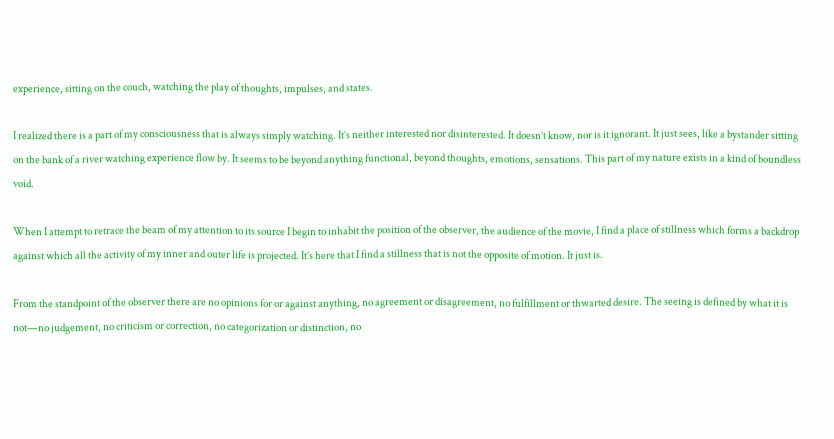experience, sitting on the couch, watching the play of thoughts, impulses, and states.

I realized there is a part of my consciousness that is always simply watching. It’s neither interested nor disinterested. It doesn’t know, nor is it ignorant. It just sees, like a bystander sitting on the bank of a river watching experience flow by. It seems to be beyond anything functional, beyond thoughts, emotions, sensations. This part of my nature exists in a kind of boundless void.

When I attempt to retrace the beam of my attention to its source I begin to inhabit the position of the observer, the audience of the movie, I find a place of stillness which forms a backdrop against which all the activity of my inner and outer life is projected. It’s here that I find a stillness that is not the opposite of motion. It just is.

From the standpoint of the observer there are no opinions for or against anything, no agreement or disagreement, no fulfillment or thwarted desire. The seeing is defined by what it is not—no judgement, no criticism or correction, no categorization or distinction, no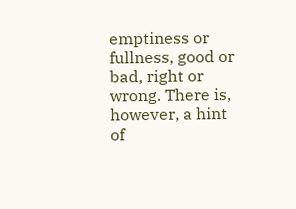emptiness or fullness, good or bad, right or wrong. There is, however, a hint of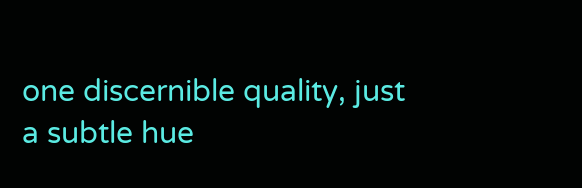one discernible quality, just a subtle hue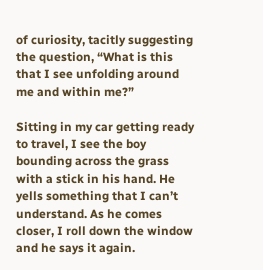of curiosity, tacitly suggesting the question, “What is this that I see unfolding around me and within me?”

Sitting in my car getting ready to travel, I see the boy bounding across the grass with a stick in his hand. He yells something that I can’t understand. As he comes closer, I roll down the window and he says it again.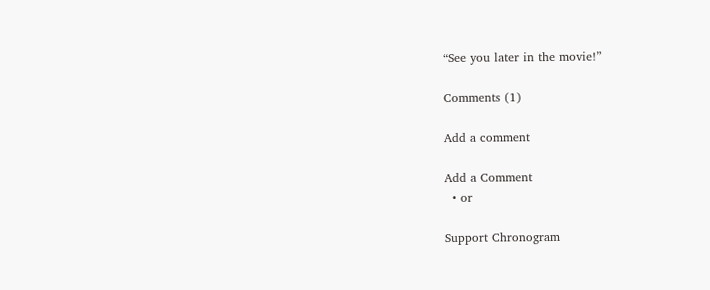“See you later in the movie!”

Comments (1)

Add a comment

Add a Comment
  • or

Support Chronogram